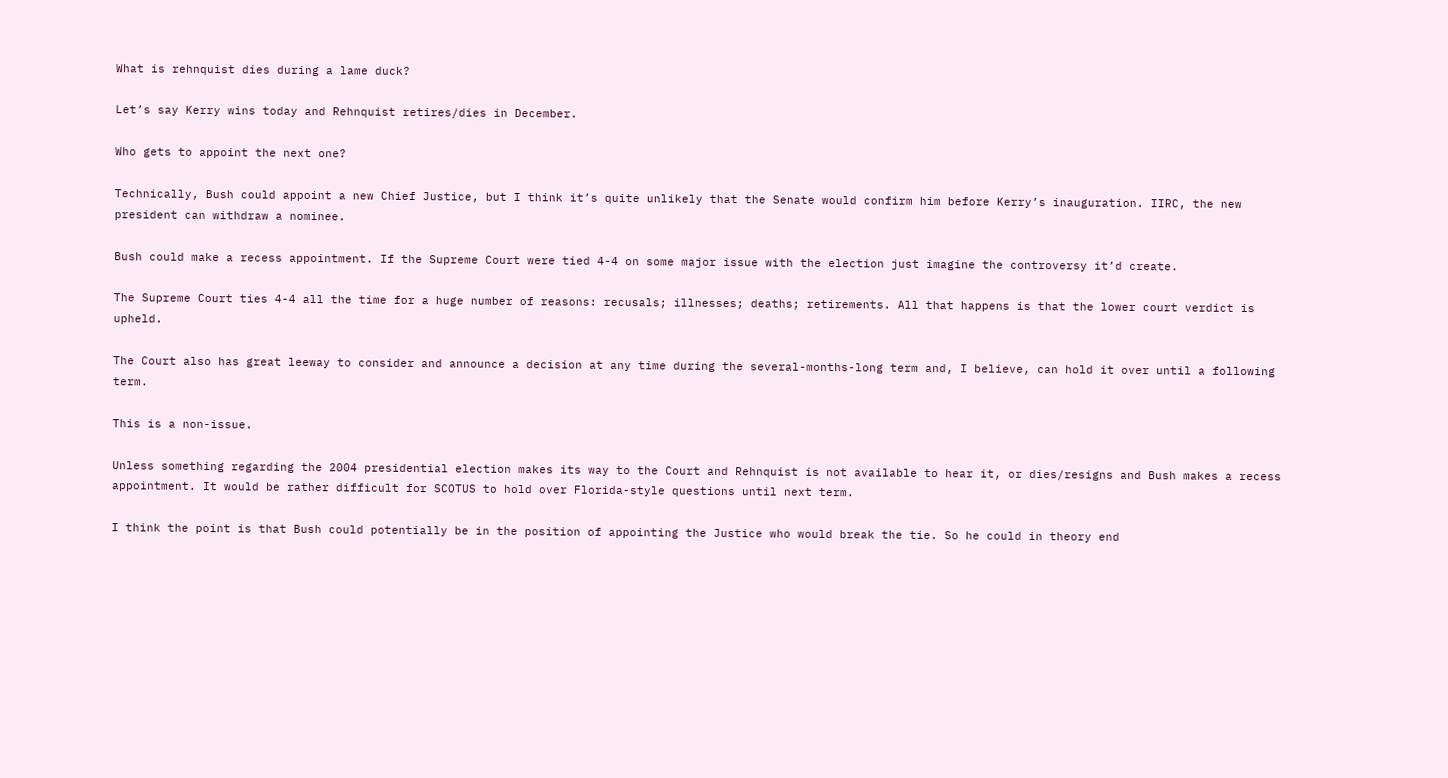What is rehnquist dies during a lame duck?

Let’s say Kerry wins today and Rehnquist retires/dies in December.

Who gets to appoint the next one?

Technically, Bush could appoint a new Chief Justice, but I think it’s quite unlikely that the Senate would confirm him before Kerry’s inauguration. IIRC, the new president can withdraw a nominee.

Bush could make a recess appointment. If the Supreme Court were tied 4-4 on some major issue with the election just imagine the controversy it’d create.

The Supreme Court ties 4-4 all the time for a huge number of reasons: recusals; illnesses; deaths; retirements. All that happens is that the lower court verdict is upheld.

The Court also has great leeway to consider and announce a decision at any time during the several-months-long term and, I believe, can hold it over until a following term.

This is a non-issue.

Unless something regarding the 2004 presidential election makes its way to the Court and Rehnquist is not available to hear it, or dies/resigns and Bush makes a recess appointment. It would be rather difficult for SCOTUS to hold over Florida-style questions until next term.

I think the point is that Bush could potentially be in the position of appointing the Justice who would break the tie. So he could in theory end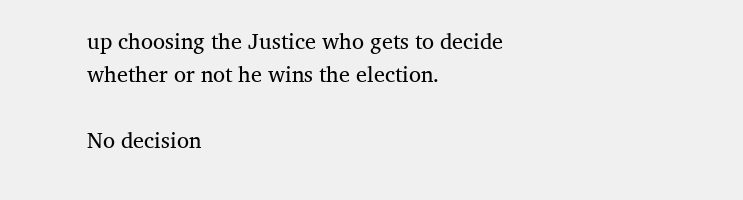up choosing the Justice who gets to decide whether or not he wins the election.

No decision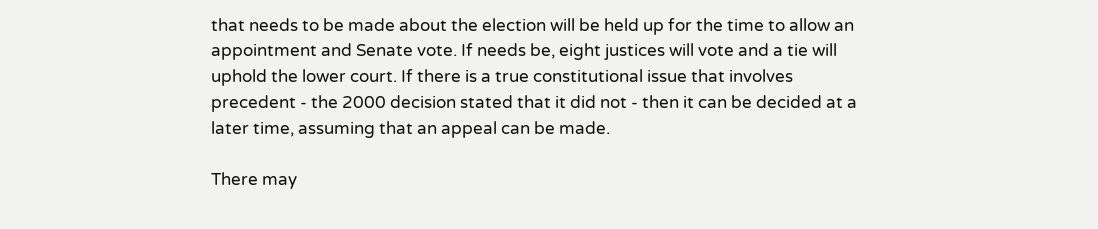that needs to be made about the election will be held up for the time to allow an appointment and Senate vote. If needs be, eight justices will vote and a tie will uphold the lower court. If there is a true constitutional issue that involves precedent - the 2000 decision stated that it did not - then it can be decided at a later time, assuming that an appeal can be made.

There may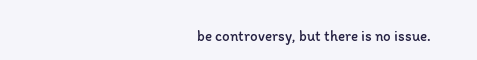be controversy, but there is no issue.